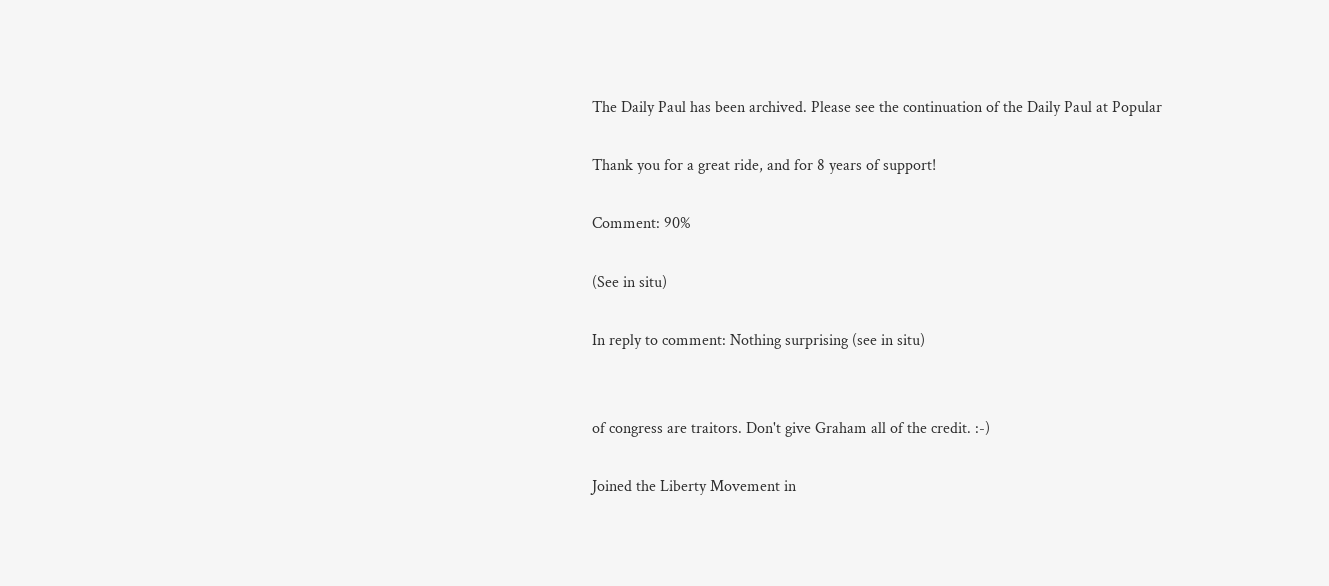The Daily Paul has been archived. Please see the continuation of the Daily Paul at Popular

Thank you for a great ride, and for 8 years of support!

Comment: 90%

(See in situ)

In reply to comment: Nothing surprising (see in situ)


of congress are traitors. Don't give Graham all of the credit. :-)

Joined the Liberty Movement in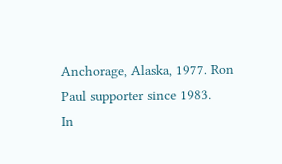Anchorage, Alaska, 1977. Ron Paul supporter since 1983.
In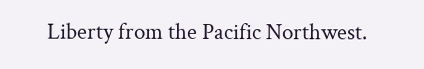Liberty from the Pacific Northwest.